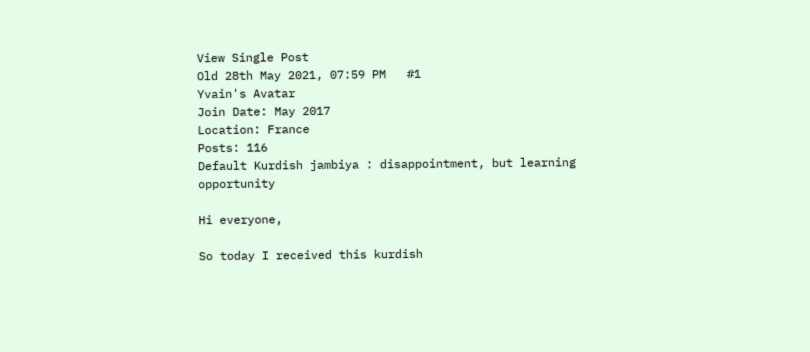View Single Post
Old 28th May 2021, 07:59 PM   #1
Yvain's Avatar
Join Date: May 2017
Location: France
Posts: 116
Default Kurdish jambiya : disappointment, but learning opportunity

Hi everyone,

So today I received this kurdish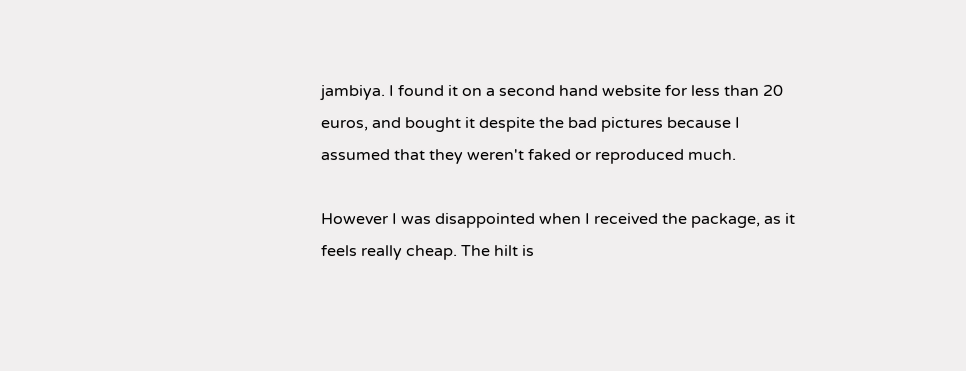jambiya. I found it on a second hand website for less than 20 euros, and bought it despite the bad pictures because I assumed that they weren't faked or reproduced much.

However I was disappointed when I received the package, as it feels really cheap. The hilt is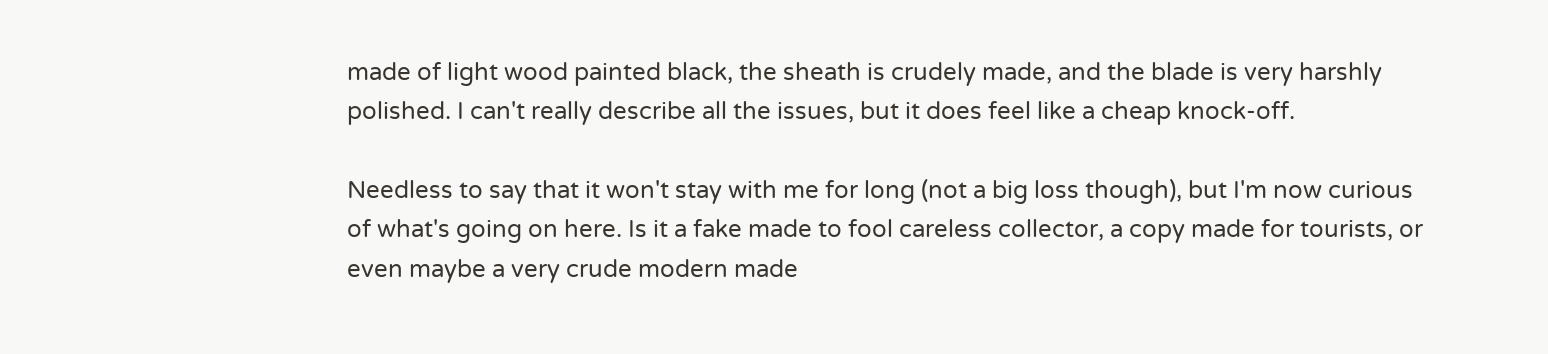made of light wood painted black, the sheath is crudely made, and the blade is very harshly polished. I can't really describe all the issues, but it does feel like a cheap knock-off.

Needless to say that it won't stay with me for long (not a big loss though), but I'm now curious of what's going on here. Is it a fake made to fool careless collector, a copy made for tourists, or even maybe a very crude modern made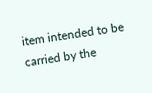item intended to be carried by the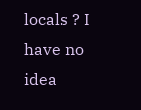locals ? I have no idea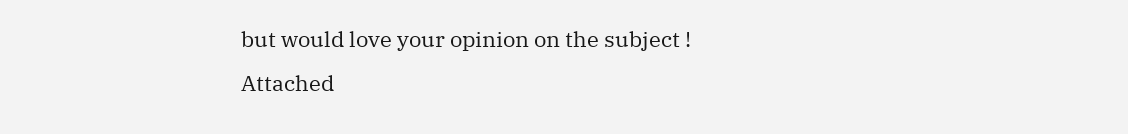but would love your opinion on the subject !
Attached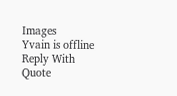Images
Yvain is offline   Reply With Quote